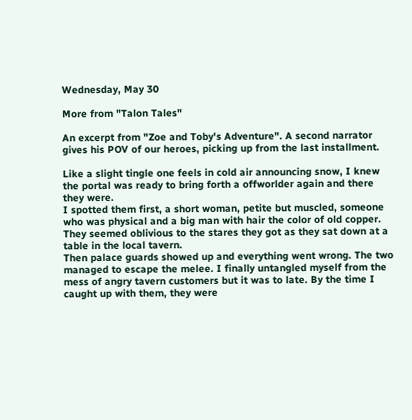Wednesday, May 30

More from "Talon Tales"

An excerpt from "Zoe and Toby's Adventure". A second narrator gives his POV of our heroes, picking up from the last installment.

Like a slight tingle one feels in cold air announcing snow, I knew the portal was ready to bring forth a offworlder again and there they were.
I spotted them first, a short woman, petite but muscled, someone who was physical and a big man with hair the color of old copper. They seemed oblivious to the stares they got as they sat down at a table in the local tavern.
Then palace guards showed up and everything went wrong. The two managed to escape the melee. I finally untangled myself from the mess of angry tavern customers but it was to late. By the time I caught up with them, they were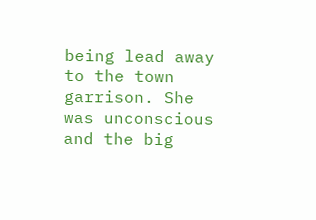being lead away to the town garrison. She was unconscious and the big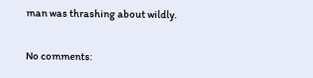man was thrashing about wildly.

No comments: